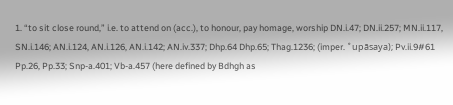1. “to sit close round,” i.e. to attend on (acc.), to honour, pay homage, worship DN.i.47; DN.ii.257; MN.ii.117, SN.i.146; AN.i.124, AN.i.126, AN.i.142; AN.iv.337; Dhp.64 Dhp.65; Thag.1236; (imper. ˚upāsaya); Pv.ii.9#61 Pp.26, Pp.33; Snp-a.401; Vb-a.457 (here defined by Bdhgh as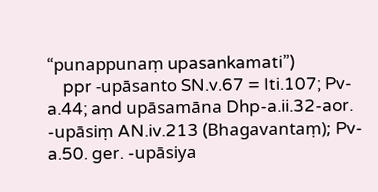“punappunaṃ upasankamati”)
    ppr -upāsanto SN.v.67 = Iti.107; Pv-a.44; and upāsamāna Dhp-a.ii.32-aor. -upāsiṃ AN.iv.213 (Bhagavantaṃ); Pv-a.50. ger. -upāsiya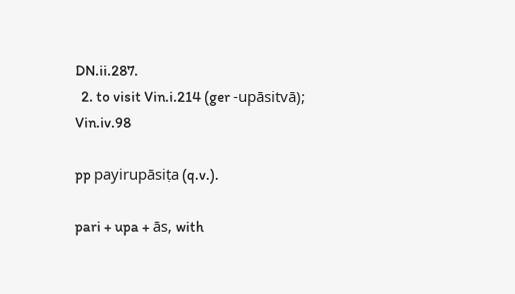DN.ii.287.
  2. to visit Vin.i.214 (ger -upāsitvā); Vin.iv.98

pp payirupāsiṭa (q.v.).

pari + upa + ās, with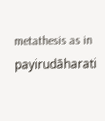metathesis as in payirudāharati